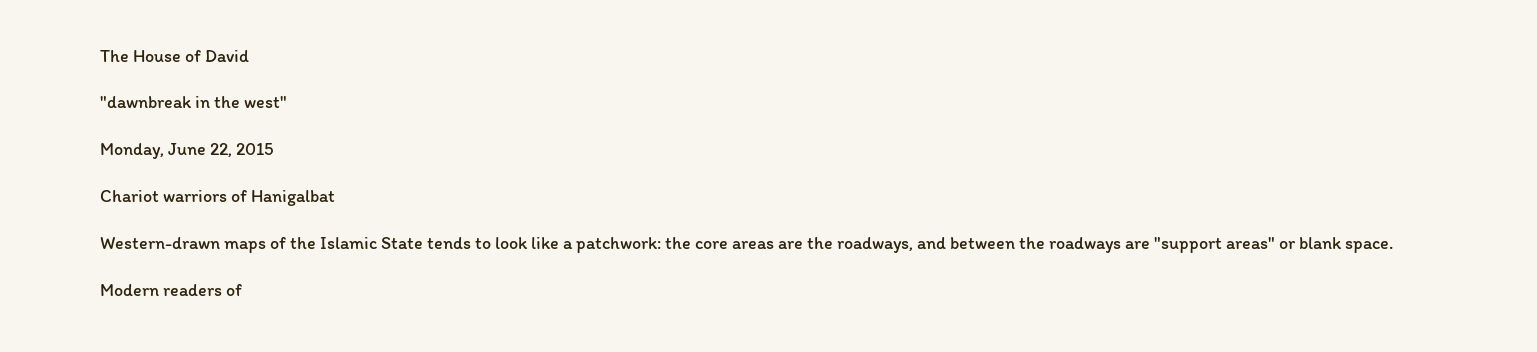The House of David

"dawnbreak in the west"

Monday, June 22, 2015

Chariot warriors of Hanigalbat

Western-drawn maps of the Islamic State tends to look like a patchwork: the core areas are the roadways, and between the roadways are "support areas" or blank space.

Modern readers of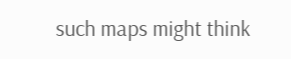such maps might think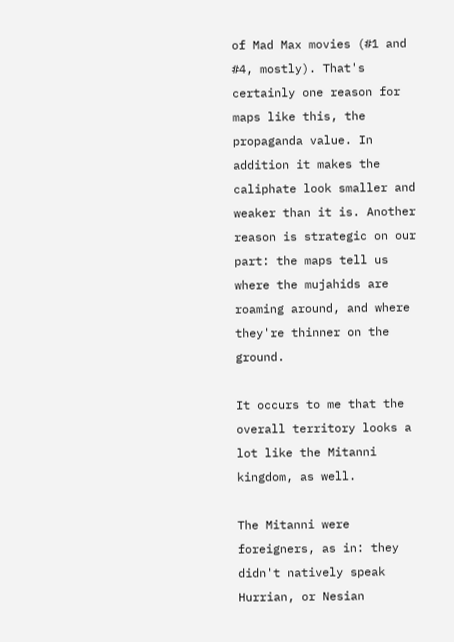of Mad Max movies (#1 and #4, mostly). That's certainly one reason for maps like this, the propaganda value. In addition it makes the caliphate look smaller and weaker than it is. Another reason is strategic on our part: the maps tell us where the mujahids are roaming around, and where they're thinner on the ground.

It occurs to me that the overall territory looks a lot like the Mitanni kingdom, as well.

The Mitanni were foreigners, as in: they didn't natively speak Hurrian, or Nesian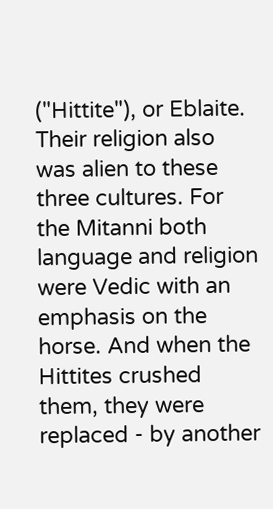("Hittite"), or Eblaite. Their religion also was alien to these three cultures. For the Mitanni both language and religion were Vedic with an emphasis on the horse. And when the Hittites crushed them, they were replaced - by another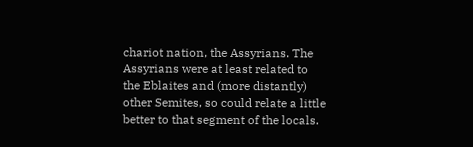chariot nation, the Assyrians. The Assyrians were at least related to the Eblaites and (more distantly) other Semites, so could relate a little better to that segment of the locals.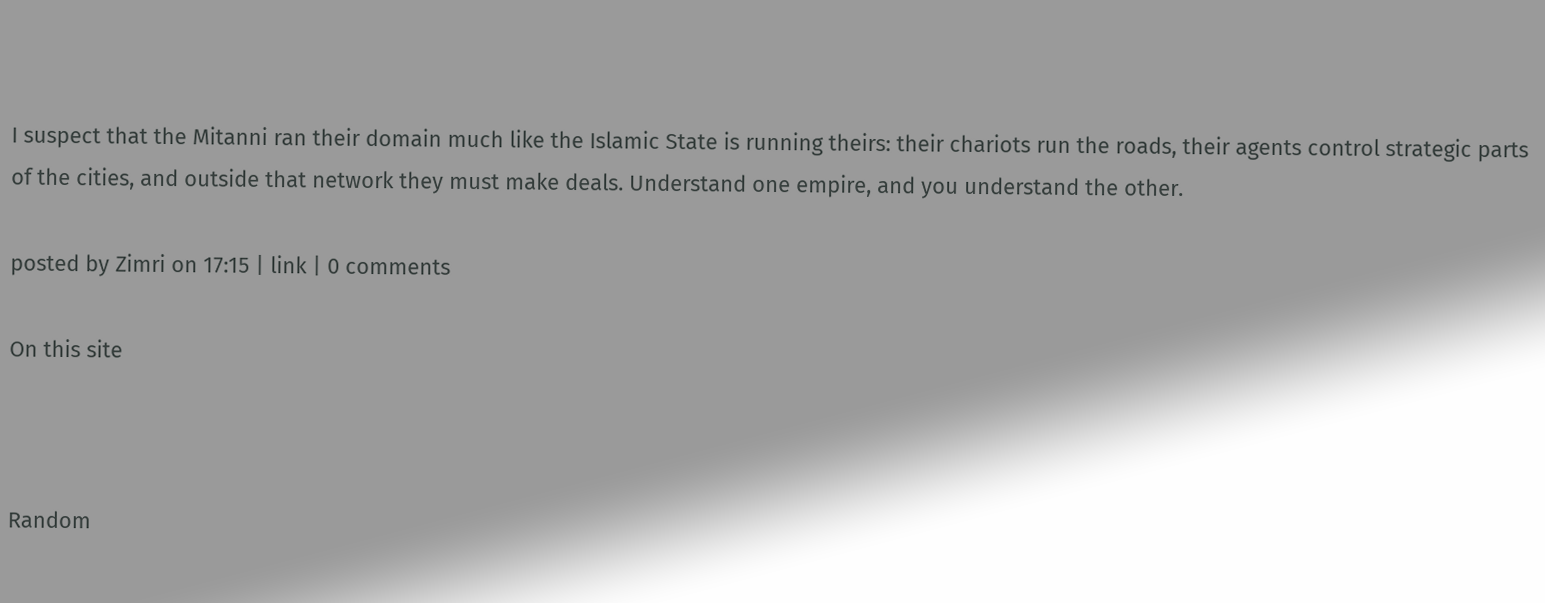I suspect that the Mitanni ran their domain much like the Islamic State is running theirs: their chariots run the roads, their agents control strategic parts of the cities, and outside that network they must make deals. Understand one empire, and you understand the other.

posted by Zimri on 17:15 | link | 0 comments

On this site



Random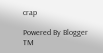crap

Powered By Blogger TM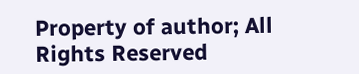Property of author; All Rights Reserved